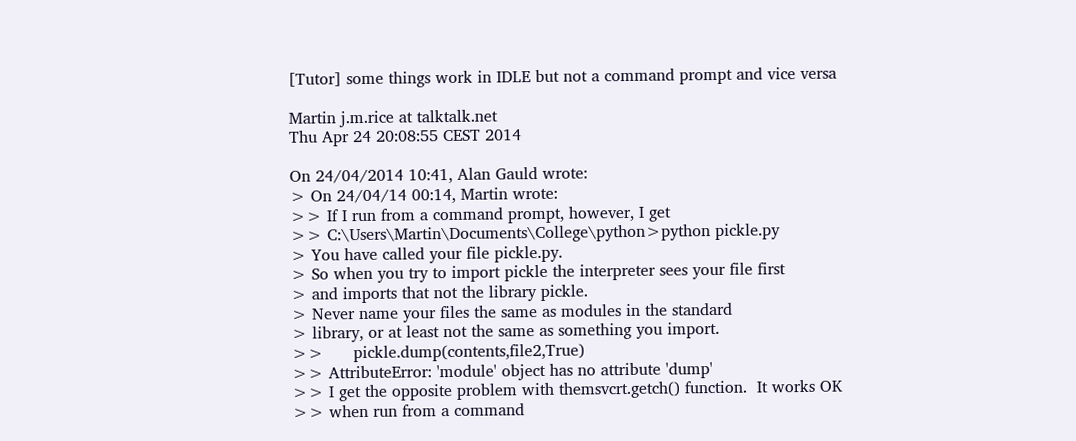[Tutor] some things work in IDLE but not a command prompt and vice versa

Martin j.m.rice at talktalk.net
Thu Apr 24 20:08:55 CEST 2014

On 24/04/2014 10:41, Alan Gauld wrote:
> On 24/04/14 00:14, Martin wrote:
>> If I run from a command prompt, however, I get
>> C:\Users\Martin\Documents\College\python>python pickle.py
> You have called your file pickle.py.
> So when you try to import pickle the interpreter sees your file first
> and imports that not the library pickle.
> Never name your files the same as modules in the standard
> library, or at least not the same as something you import.
>>      pickle.dump(contents,file2,True)
>> AttributeError: 'module' object has no attribute 'dump'
>> I get the opposite problem with themsvcrt.getch() function.  It works OK
>> when run from a command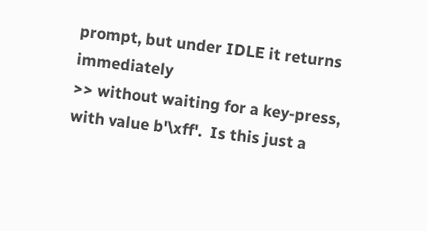prompt, but under IDLE it returns immediately
>> without waiting for a key-press, with value b'\xff'.  Is this just a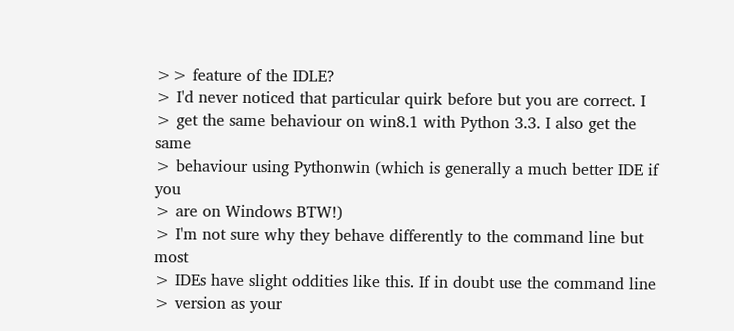>> feature of the IDLE?
> I'd never noticed that particular quirk before but you are correct. I
> get the same behaviour on win8.1 with Python 3.3. I also get the same
> behaviour using Pythonwin (which is generally a much better IDE if you
> are on Windows BTW!)
> I'm not sure why they behave differently to the command line but most
> IDEs have slight oddities like this. If in doubt use the command line
> version as your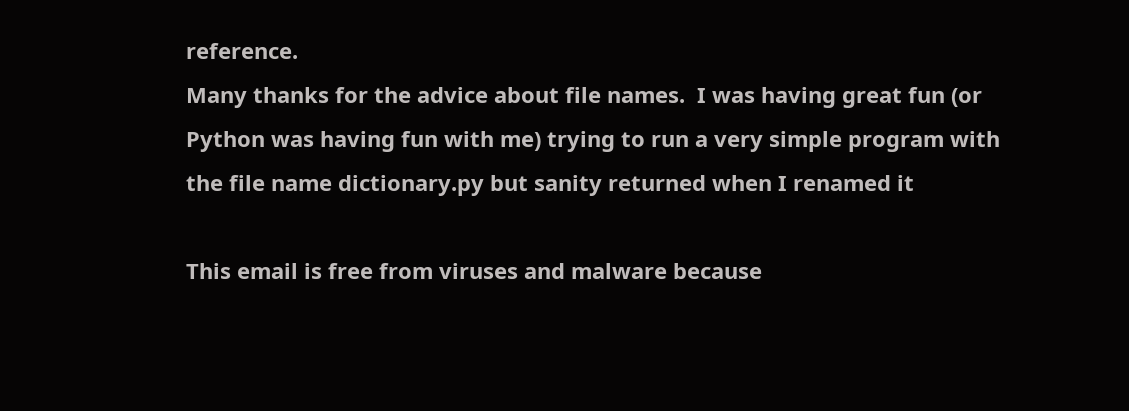reference.
Many thanks for the advice about file names.  I was having great fun (or
Python was having fun with me) trying to run a very simple program with
the file name dictionary.py but sanity returned when I renamed it

This email is free from viruses and malware because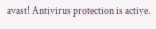avast! Antivirus protection is active.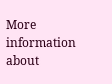More information about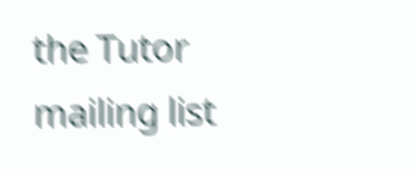the Tutor mailing list